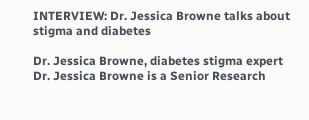INTERVIEW: Dr. Jessica Browne talks about stigma and diabetes

Dr. Jessica Browne, diabetes stigma expert
Dr. Jessica Browne is a Senior Research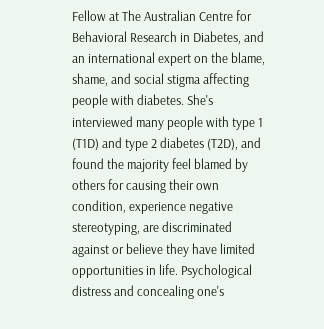Fellow at The Australian Centre for Behavioral Research in Diabetes, and an international expert on the blame, shame, and social stigma affecting people with diabetes. She's interviewed many people with type 1 (T1D) and type 2 diabetes (T2D), and found the majority feel blamed by others for causing their own condition, experience negative stereotyping, are discriminated against or believe they have limited opportunities in life. Psychological distress and concealing one's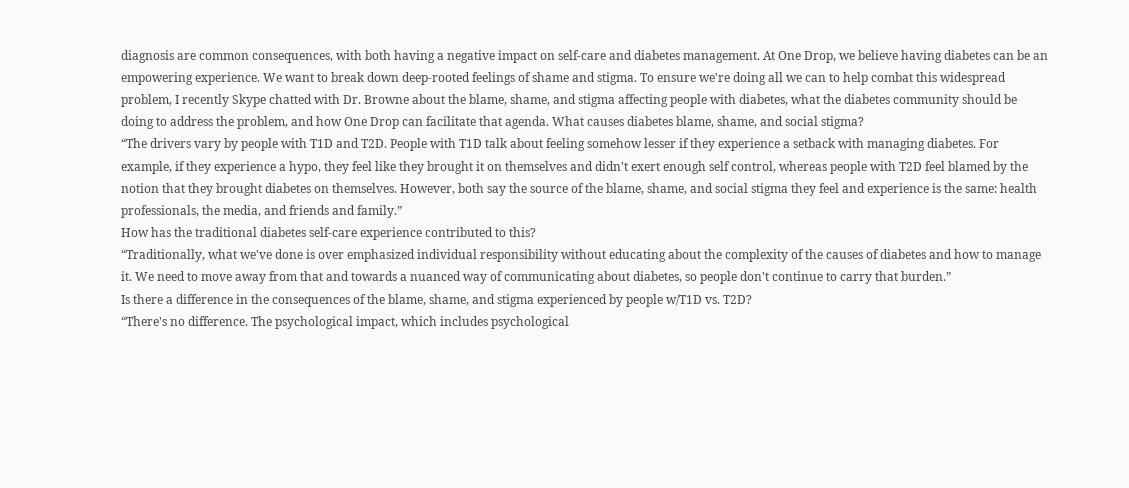diagnosis are common consequences, with both having a negative impact on self-care and diabetes management. At One Drop, we believe having diabetes can be an empowering experience. We want to break down deep-rooted feelings of shame and stigma. To ensure we're doing all we can to help combat this widespread problem, I recently Skype chatted with Dr. Browne about the blame, shame, and stigma affecting people with diabetes, what the diabetes community should be doing to address the problem, and how One Drop can facilitate that agenda. What causes diabetes blame, shame, and social stigma?
“The drivers vary by people with T1D and T2D. People with T1D talk about feeling somehow lesser if they experience a setback with managing diabetes. For example, if they experience a hypo, they feel like they brought it on themselves and didn't exert enough self control, whereas people with T2D feel blamed by the notion that they brought diabetes on themselves. However, both say the source of the blame, shame, and social stigma they feel and experience is the same: health professionals, the media, and friends and family.”
How has the traditional diabetes self-care experience contributed to this?
“Traditionally, what we've done is over emphasized individual responsibility without educating about the complexity of the causes of diabetes and how to manage it. We need to move away from that and towards a nuanced way of communicating about diabetes, so people don't continue to carry that burden.”
Is there a difference in the consequences of the blame, shame, and stigma experienced by people w/T1D vs. T2D?
“There's no difference. The psychological impact, which includes psychological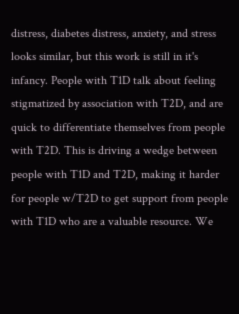distress, diabetes distress, anxiety, and stress looks similar, but this work is still in it's infancy. People with T1D talk about feeling stigmatized by association with T2D, and are quick to differentiate themselves from people with T2D. This is driving a wedge between people with T1D and T2D, making it harder for people w/T2D to get support from people with T1D who are a valuable resource. We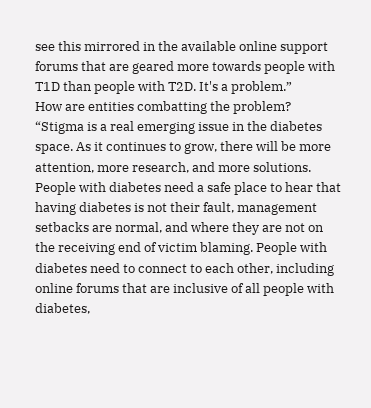see this mirrored in the available online support forums that are geared more towards people with T1D than people with T2D. It's a problem.”
How are entities combatting the problem?
“Stigma is a real emerging issue in the diabetes space. As it continues to grow, there will be more attention, more research, and more solutions. People with diabetes need a safe place to hear that having diabetes is not their fault, management setbacks are normal, and where they are not on the receiving end of victim blaming. People with diabetes need to connect to each other, including online forums that are inclusive of all people with diabetes,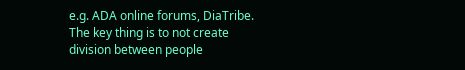e.g. ADA online forums, DiaTribe. The key thing is to not create division between people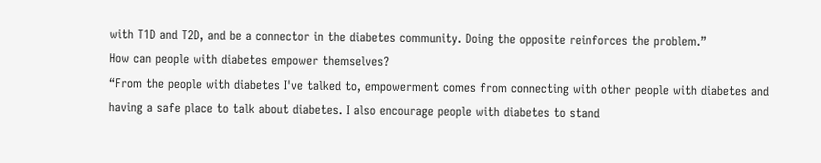with T1D and T2D, and be a connector in the diabetes community. Doing the opposite reinforces the problem.”
How can people with diabetes empower themselves?
“From the people with diabetes I've talked to, empowerment comes from connecting with other people with diabetes and having a safe place to talk about diabetes. I also encourage people with diabetes to stand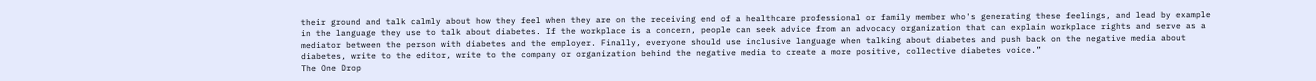their ground and talk calmly about how they feel when they are on the receiving end of a healthcare professional or family member who's generating these feelings, and lead by example in the language they use to talk about diabetes. If the workplace is a concern, people can seek advice from an advocacy organization that can explain workplace rights and serve as a mediator between the person with diabetes and the employer. Finally, everyone should use inclusive language when talking about diabetes and push back on the negative media about diabetes, write to the editor, write to the company or organization behind the negative media to create a more positive, collective diabetes voice.”
The One Drop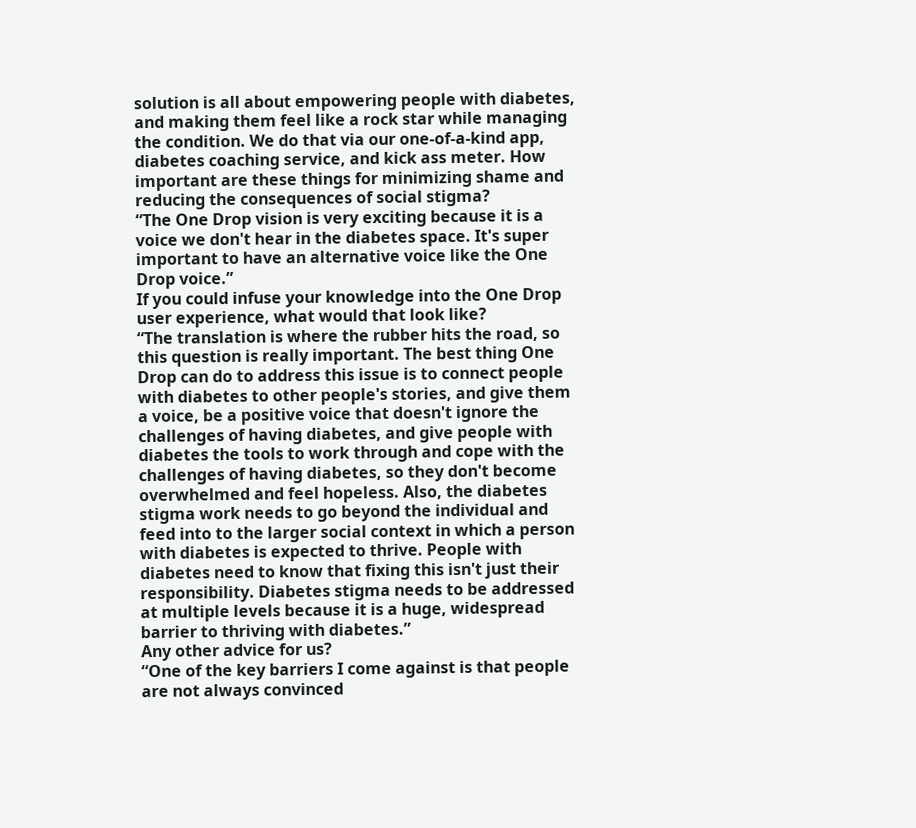solution is all about empowering people with diabetes, and making them feel like a rock star while managing the condition. We do that via our one-of-a-kind app, diabetes coaching service, and kick ass meter. How important are these things for minimizing shame and reducing the consequences of social stigma?
“The One Drop vision is very exciting because it is a voice we don't hear in the diabetes space. It's super important to have an alternative voice like the One Drop voice.”
If you could infuse your knowledge into the One Drop user experience, what would that look like?
“The translation is where the rubber hits the road, so this question is really important. The best thing One Drop can do to address this issue is to connect people with diabetes to other people's stories, and give them a voice, be a positive voice that doesn't ignore the challenges of having diabetes, and give people with diabetes the tools to work through and cope with the challenges of having diabetes, so they don't become overwhelmed and feel hopeless. Also, the diabetes stigma work needs to go beyond the individual and feed into to the larger social context in which a person with diabetes is expected to thrive. People with diabetes need to know that fixing this isn't just their responsibility. Diabetes stigma needs to be addressed at multiple levels because it is a huge, widespread barrier to thriving with diabetes.”
Any other advice for us?
“One of the key barriers I come against is that people are not always convinced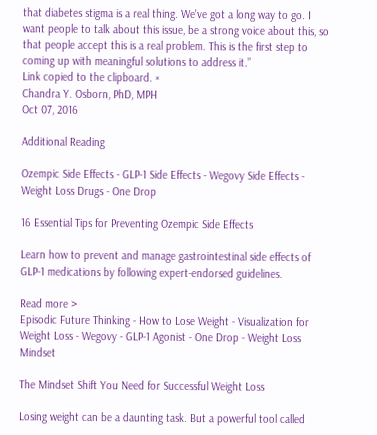that diabetes stigma is a real thing. We've got a long way to go. I want people to talk about this issue, be a strong voice about this, so that people accept this is a real problem. This is the first step to coming up with meaningful solutions to address it.”
Link copied to the clipboard. ×
Chandra Y. Osborn, PhD, MPH
Oct 07, 2016

Additional Reading

Ozempic Side Effects - GLP-1 Side Effects - Wegovy Side Effects - Weight Loss Drugs - One Drop

16 Essential Tips for Preventing Ozempic Side Effects

Learn how to prevent and manage gastrointestinal side effects of GLP-1 medications by following expert-endorsed guidelines.

Read more >
Episodic Future Thinking - How to Lose Weight - Visualization for Weight Loss - Wegovy - GLP-1 Agonist - One Drop - Weight Loss Mindset

The Mindset Shift You Need for Successful Weight Loss

Losing weight can be a daunting task. But a powerful tool called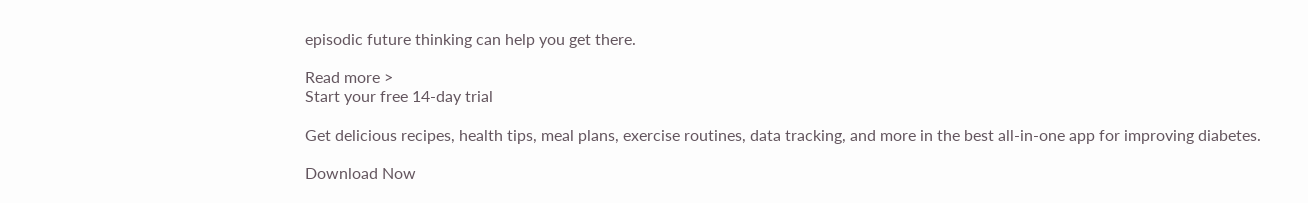episodic future thinking can help you get there.

Read more >
Start your free 14-day trial

Get delicious recipes, health tips, meal plans, exercise routines, data tracking, and more in the best all-in-one app for improving diabetes.

Download Now